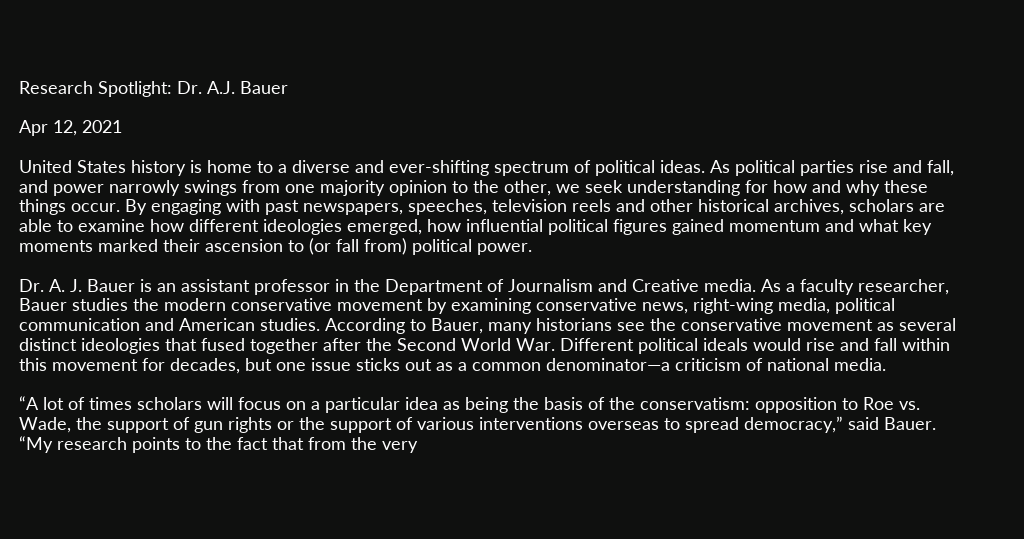Research Spotlight: Dr. A.J. Bauer

Apr 12, 2021

United States history is home to a diverse and ever-shifting spectrum of political ideas. As political parties rise and fall, and power narrowly swings from one majority opinion to the other, we seek understanding for how and why these things occur. By engaging with past newspapers, speeches, television reels and other historical archives, scholars are able to examine how different ideologies emerged, how influential political figures gained momentum and what key moments marked their ascension to (or fall from) political power.

Dr. A. J. Bauer is an assistant professor in the Department of Journalism and Creative media. As a faculty researcher, Bauer studies the modern conservative movement by examining conservative news, right-wing media, political communication and American studies. According to Bauer, many historians see the conservative movement as several distinct ideologies that fused together after the Second World War. Different political ideals would rise and fall within this movement for decades, but one issue sticks out as a common denominator—a criticism of national media.

“A lot of times scholars will focus on a particular idea as being the basis of the conservatism: opposition to Roe vs. Wade, the support of gun rights or the support of various interventions overseas to spread democracy,” said Bauer. “My research points to the fact that from the very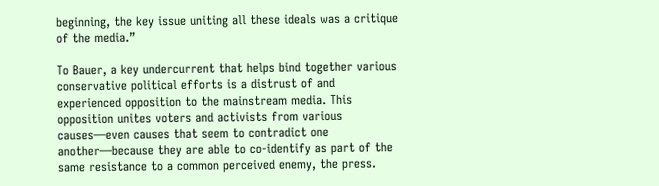beginning, the key issue uniting all these ideals was a critique of the media.”

To Bauer, a key undercurrent that helps bind together various conservative political efforts is a distrust of and experienced opposition to the mainstream media. This opposition unites voters and activists from various causes—even causes that seem to contradict one another—because they are able to co-identify as part of the same resistance to a common perceived enemy, the press.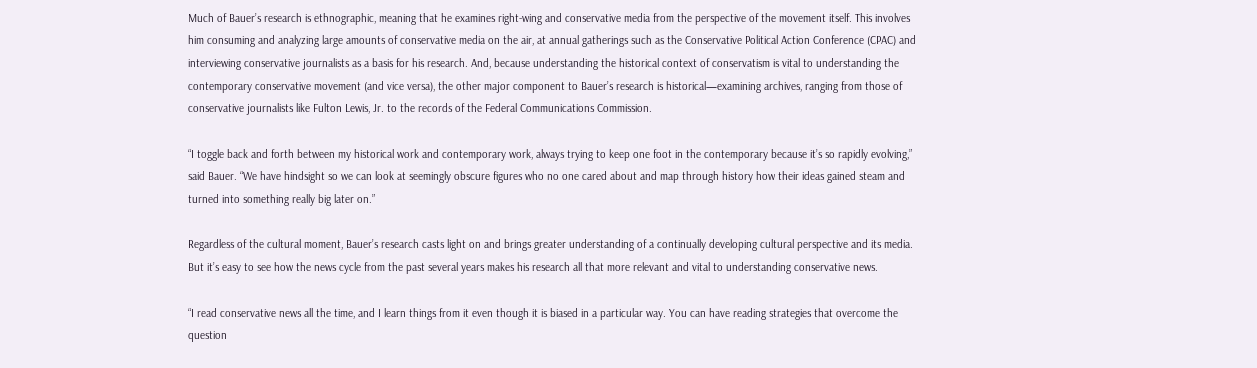Much of Bauer’s research is ethnographic, meaning that he examines right-wing and conservative media from the perspective of the movement itself. This involves him consuming and analyzing large amounts of conservative media on the air, at annual gatherings such as the Conservative Political Action Conference (CPAC) and interviewing conservative journalists as a basis for his research. And, because understanding the historical context of conservatism is vital to understanding the contemporary conservative movement (and vice versa), the other major component to Bauer’s research is historical—examining archives, ranging from those of conservative journalists like Fulton Lewis, Jr. to the records of the Federal Communications Commission.

“I toggle back and forth between my historical work and contemporary work, always trying to keep one foot in the contemporary because it’s so rapidly evolving,” said Bauer. “We have hindsight so we can look at seemingly obscure figures who no one cared about and map through history how their ideas gained steam and turned into something really big later on.”

Regardless of the cultural moment, Bauer’s research casts light on and brings greater understanding of a continually developing cultural perspective and its media. But it’s easy to see how the news cycle from the past several years makes his research all that more relevant and vital to understanding conservative news.

“I read conservative news all the time, and I learn things from it even though it is biased in a particular way. You can have reading strategies that overcome the question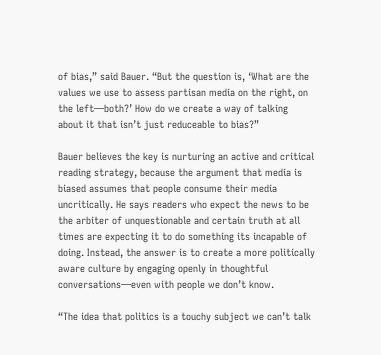of bias,” said Bauer. “But the question is, ‘What are the values we use to assess partisan media on the right, on the left—both?’ How do we create a way of talking about it that isn’t just reduceable to bias?”

Bauer believes the key is nurturing an active and critical reading strategy, because the argument that media is biased assumes that people consume their media uncritically. He says readers who expect the news to be the arbiter of unquestionable and certain truth at all times are expecting it to do something its incapable of doing. Instead, the answer is to create a more politically aware culture by engaging openly in thoughtful conversations—even with people we don’t know.

“The idea that politics is a touchy subject we can’t talk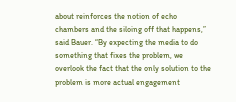about reinforces the notion of echo chambers and the siloing off that happens,” said Bauer. “By expecting the media to do something that fixes the problem, we overlook the fact that the only solution to the problem is more actual engagement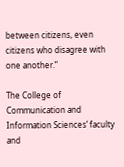between citizens, even citizens who disagree with one another.”

The College of Communication and Information Sciences’ faculty and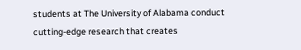students at The University of Alabama conduct cutting-edge research that creates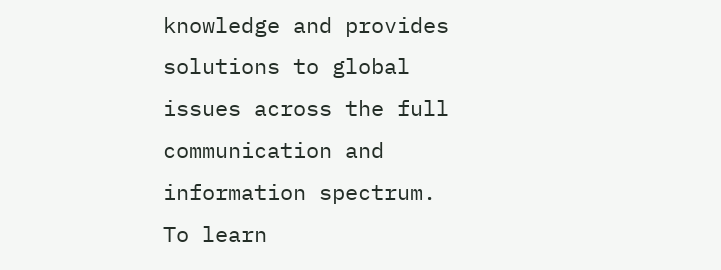knowledge and provides solutions to global issues across the full communication and information spectrum. To learn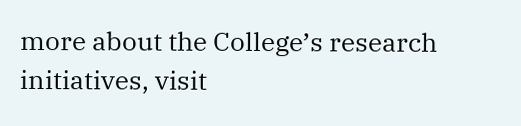more about the College’s research initiatives, visit